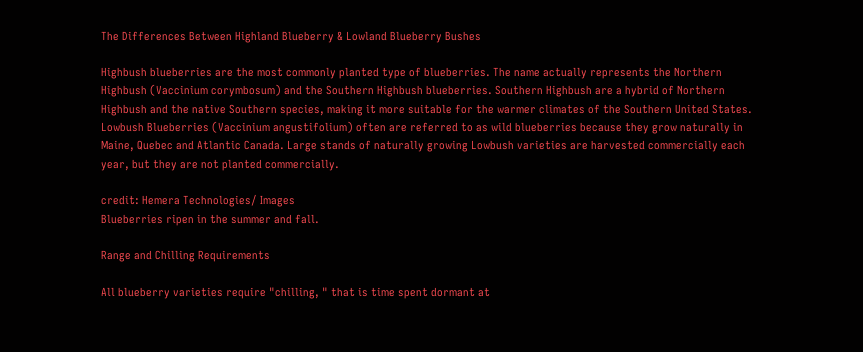The Differences Between Highland Blueberry & Lowland Blueberry Bushes

Highbush blueberries are the most commonly planted type of blueberries. The name actually represents the Northern Highbush (Vaccinium corymbosum) and the Southern Highbush blueberries. Southern Highbush are a hybrid of Northern Highbush and the native Southern species, making it more suitable for the warmer climates of the Southern United States. Lowbush Blueberries (Vaccinium angustifolium) often are referred to as wild blueberries because they grow naturally in Maine, Quebec and Atlantic Canada. Large stands of naturally growing Lowbush varieties are harvested commercially each year, but they are not planted commercially.

credit: Hemera Technologies/ Images
Blueberries ripen in the summer and fall.

Range and Chilling Requirements

All blueberry varieties require "chilling, " that is time spent dormant at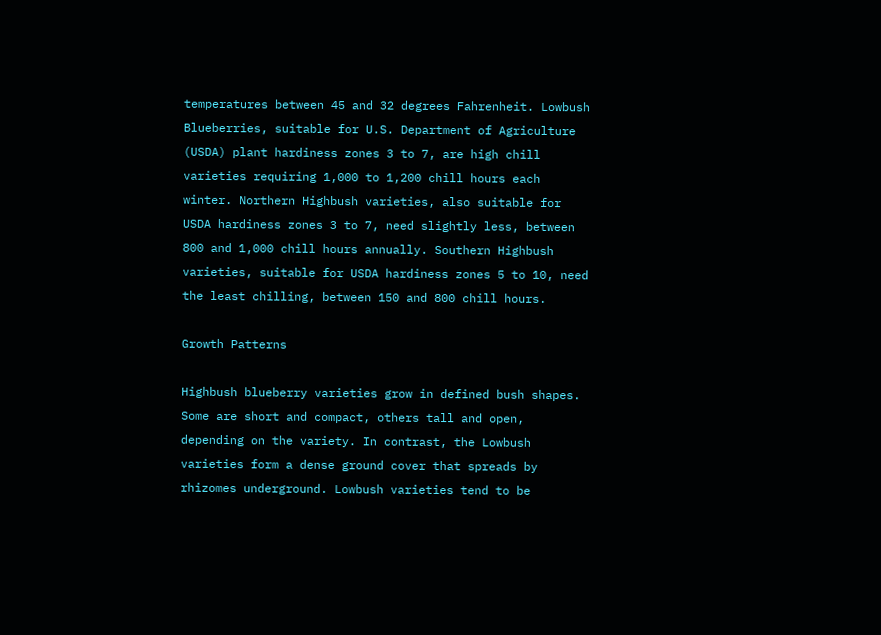temperatures between 45 and 32 degrees Fahrenheit. Lowbush Blueberries, suitable for U.S. Department of Agriculture (USDA) plant hardiness zones 3 to 7, are high chill varieties requiring 1,000 to 1,200 chill hours each winter. Northern Highbush varieties, also suitable for USDA hardiness zones 3 to 7, need slightly less, between 800 and 1,000 chill hours annually. Southern Highbush varieties, suitable for USDA hardiness zones 5 to 10, need the least chilling, between 150 and 800 chill hours.

Growth Patterns

Highbush blueberry varieties grow in defined bush shapes. Some are short and compact, others tall and open, depending on the variety. In contrast, the Lowbush varieties form a dense ground cover that spreads by rhizomes underground. Lowbush varieties tend to be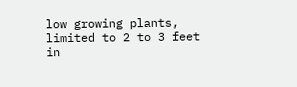low growing plants, limited to 2 to 3 feet in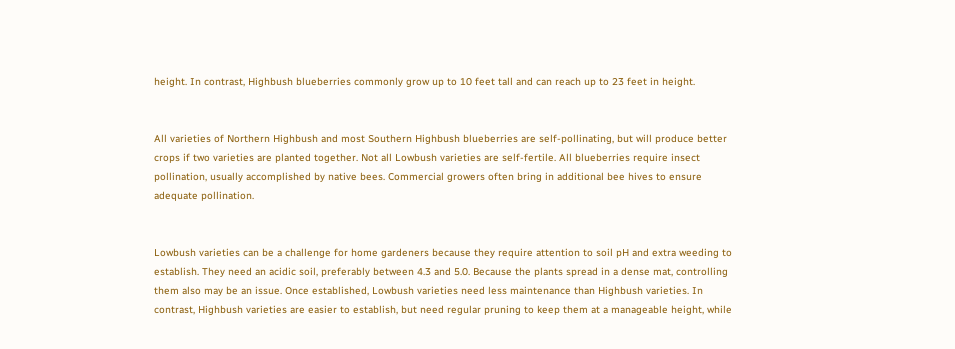height. In contrast, Highbush blueberries commonly grow up to 10 feet tall and can reach up to 23 feet in height.


All varieties of Northern Highbush and most Southern Highbush blueberries are self-pollinating, but will produce better crops if two varieties are planted together. Not all Lowbush varieties are self-fertile. All blueberries require insect pollination, usually accomplished by native bees. Commercial growers often bring in additional bee hives to ensure adequate pollination.


Lowbush varieties can be a challenge for home gardeners because they require attention to soil pH and extra weeding to establish. They need an acidic soil, preferably between 4.3 and 5.0. Because the plants spread in a dense mat, controlling them also may be an issue. Once established, Lowbush varieties need less maintenance than Highbush varieties. In contrast, Highbush varieties are easier to establish, but need regular pruning to keep them at a manageable height, while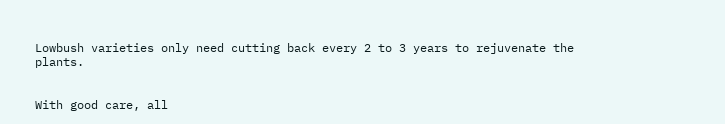Lowbush varieties only need cutting back every 2 to 3 years to rejuvenate the plants.


With good care, all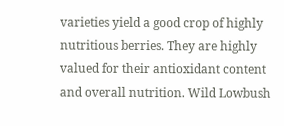varieties yield a good crop of highly nutritious berries. They are highly valued for their antioxidant content and overall nutrition. Wild Lowbush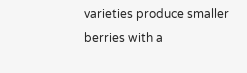varieties produce smaller berries with a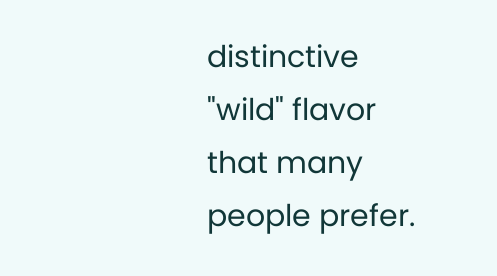distinctive "wild" flavor that many people prefer.